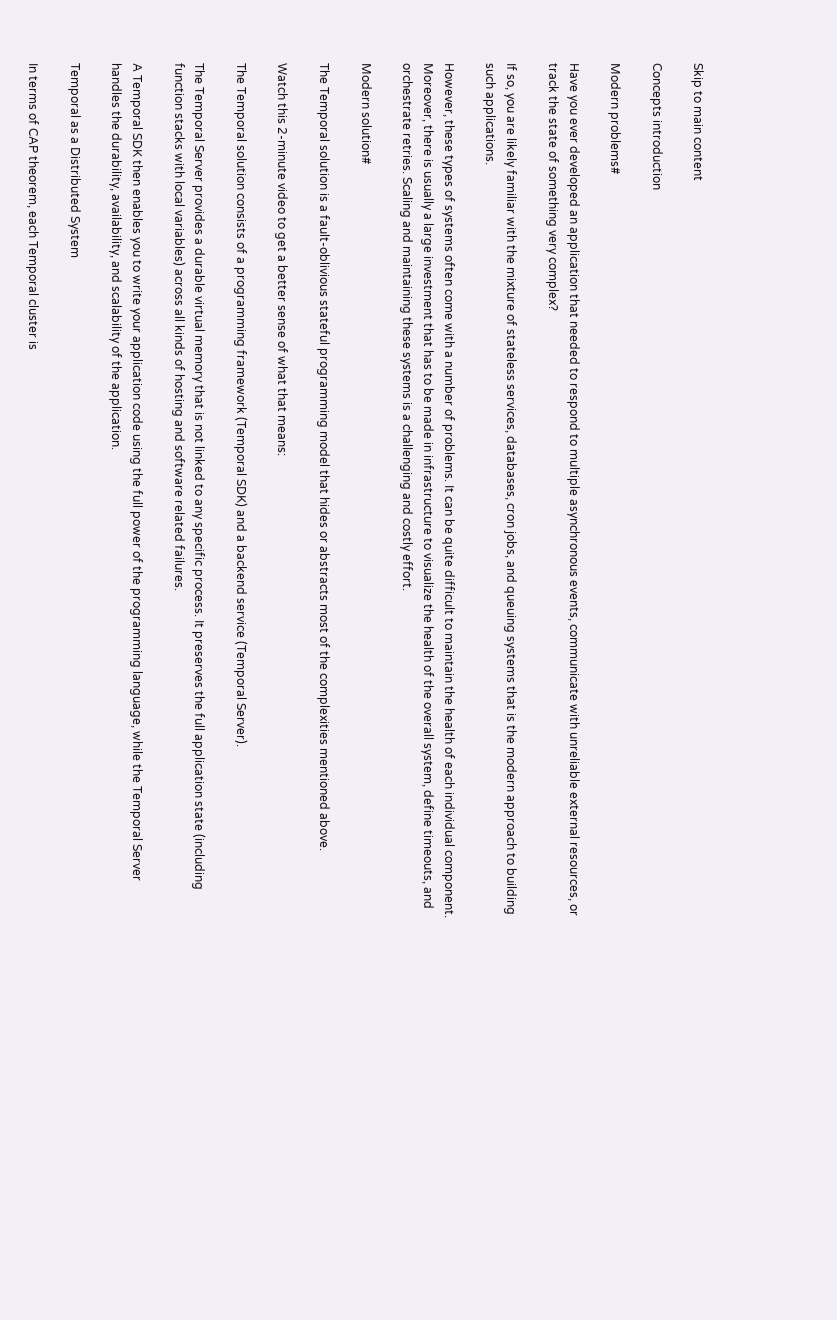Skip to main content

Concepts introduction

Modern problems#

Have you ever developed an application that needed to respond to multiple asynchronous events, communicate with unreliable external resources, or track the state of something very complex?

If so, you are likely familiar with the mixture of stateless services, databases, cron jobs, and queuing systems that is the modern approach to building such applications.

However, these types of systems often come with a number of problems. It can be quite difficult to maintain the health of each individual component. Moreover, there is usually a large investment that has to be made in infrastructure to visualize the health of the overall system, define timeouts, and orchestrate retries. Scaling and maintaining these systems is a challenging and costly effort.

Modern solution#

The Temporal solution is a fault-oblivious stateful programming model that hides or abstracts most of the complexities mentioned above.

Watch this 2-minute video to get a better sense of what that means:

The Temporal solution consists of a programming framework (Temporal SDK) and a backend service (Temporal Server).

The Temporal Server provides a durable virtual memory that is not linked to any specific process. It preserves the full application state (including function stacks with local variables) across all kinds of hosting and software related failures.

A Temporal SDK then enables you to write your application code using the full power of the programming language, while the Temporal Server handles the durability, availability, and scalability of the application.

Temporal as a Distributed System

In terms of CAP theorem, each Temporal cluster is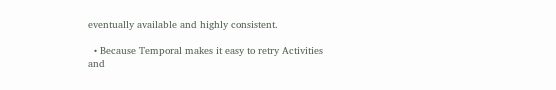eventually available and highly consistent.

  • Because Temporal makes it easy to retry Activities and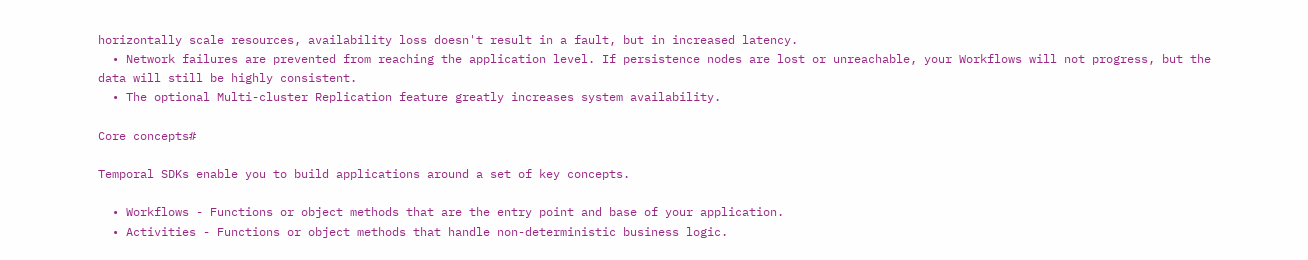horizontally scale resources, availability loss doesn't result in a fault, but in increased latency.
  • Network failures are prevented from reaching the application level. If persistence nodes are lost or unreachable, your Workflows will not progress, but the data will still be highly consistent.
  • The optional Multi-cluster Replication feature greatly increases system availability.

Core concepts#

Temporal SDKs enable you to build applications around a set of key concepts.

  • Workflows - Functions or object methods that are the entry point and base of your application.
  • Activities - Functions or object methods that handle non-deterministic business logic.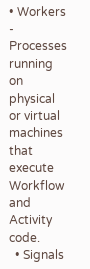• Workers - Processes running on physical or virtual machines that execute Workflow and Activity code.
  • Signals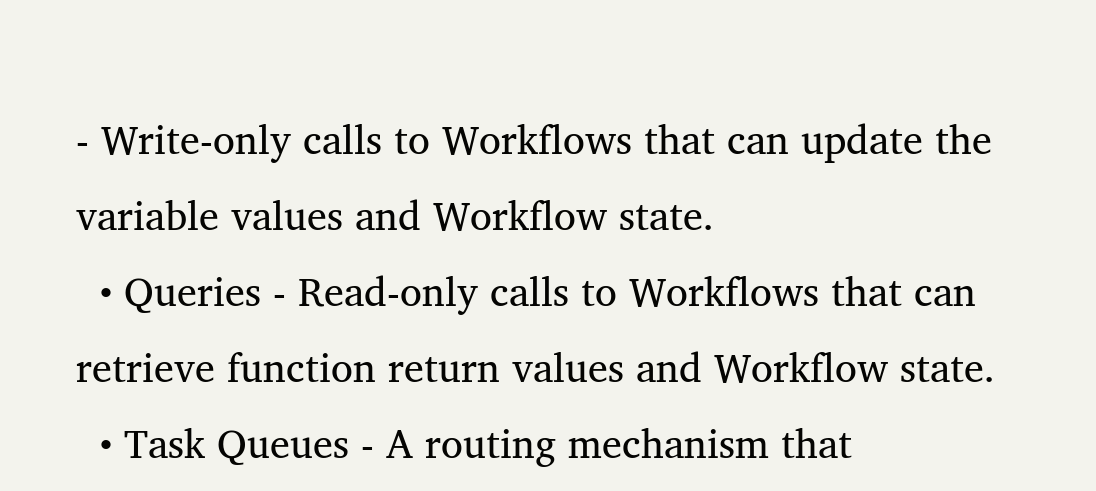- Write-only calls to Workflows that can update the variable values and Workflow state.
  • Queries - Read-only calls to Workflows that can retrieve function return values and Workflow state.
  • Task Queues - A routing mechanism that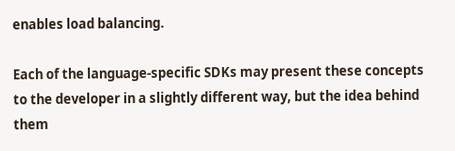enables load balancing.

Each of the language-specific SDKs may present these concepts to the developer in a slightly different way, but the idea behind them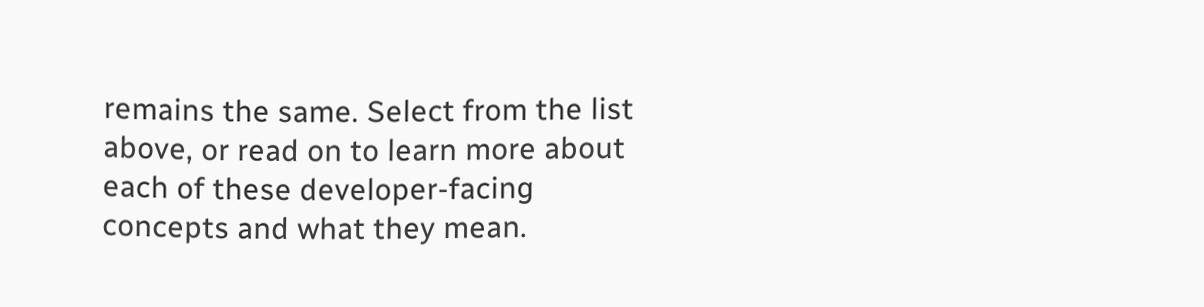remains the same. Select from the list above, or read on to learn more about each of these developer-facing concepts and what they mean.